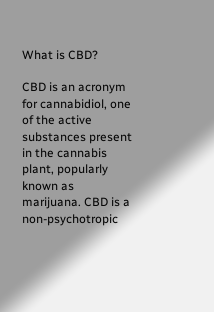What is CBD?

CBD is an acronym for cannabidiol, one of the active substances present in the cannabis plant, popularly known as marijuana. CBD is a non-psychotropic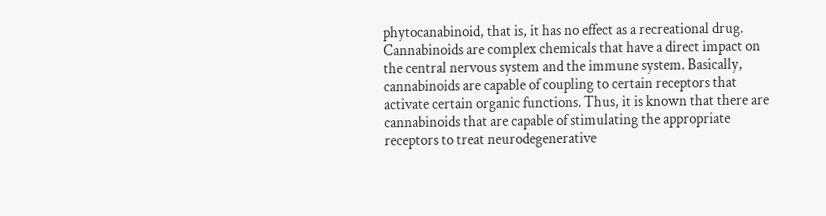phytocanabinoid, that is, it has no effect as a recreational drug. Cannabinoids are complex chemicals that have a direct impact on the central nervous system and the immune system. Basically, cannabinoids are capable of coupling to certain receptors that activate certain organic functions. Thus, it is known that there are cannabinoids that are capable of stimulating the appropriate receptors to treat neurodegenerative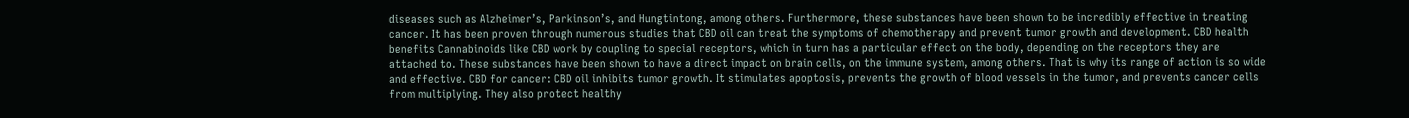diseases such as Alzheimer’s, Parkinson’s, and Hungtintong, among others. Furthermore, these substances have been shown to be incredibly effective in treating cancer. It has been proven through numerous studies that CBD oil can treat the symptoms of chemotherapy and prevent tumor growth and development. CBD health benefits Cannabinoids like CBD work by coupling to special receptors, which in turn has a particular effect on the body, depending on the receptors they are attached to. These substances have been shown to have a direct impact on brain cells, on the immune system, among others. That is why its range of action is so wide and effective. CBD for cancer: CBD oil inhibits tumor growth. It stimulates apoptosis, prevents the growth of blood vessels in the tumor, and prevents cancer cells from multiplying. They also protect healthy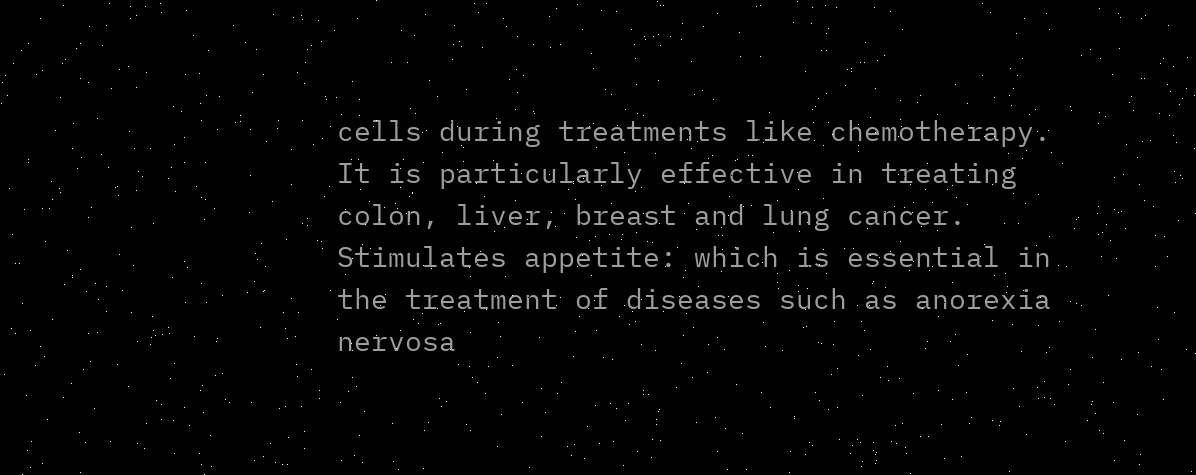cells during treatments like chemotherapy. It is particularly effective in treating colon, liver, breast and lung cancer. Stimulates appetite: which is essential in the treatment of diseases such as anorexia nervosa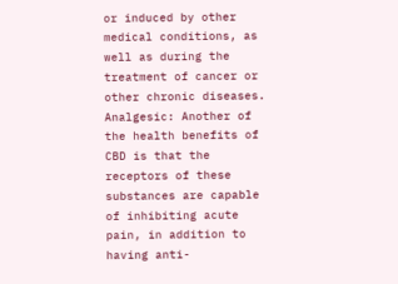or induced by other medical conditions, as well as during the treatment of cancer or other chronic diseases. Analgesic: Another of the health benefits of CBD is that the receptors of these substances are capable of inhibiting acute pain, in addition to having anti-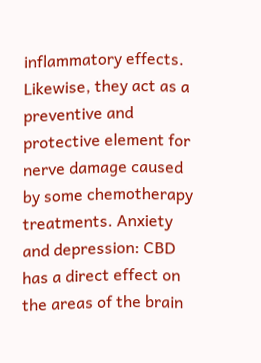inflammatory effects. Likewise, they act as a preventive and protective element for nerve damage caused by some chemotherapy treatments. Anxiety and depression: CBD has a direct effect on the areas of the brain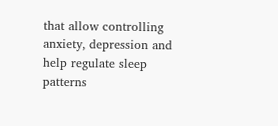that allow controlling anxiety, depression and help regulate sleep patterns